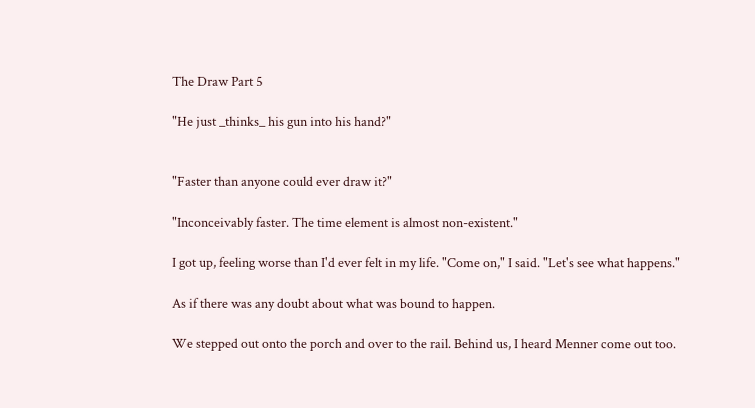The Draw Part 5

"He just _thinks_ his gun into his hand?"


"Faster than anyone could ever draw it?"

"Inconceivably faster. The time element is almost non-existent."

I got up, feeling worse than I'd ever felt in my life. "Come on," I said. "Let's see what happens."

As if there was any doubt about what was bound to happen.

We stepped out onto the porch and over to the rail. Behind us, I heard Menner come out too.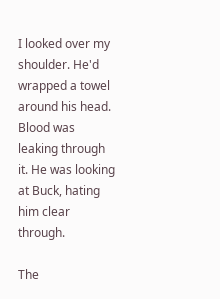I looked over my shoulder. He'd wrapped a towel around his head. Blood was leaking through it. He was looking at Buck, hating him clear through.

The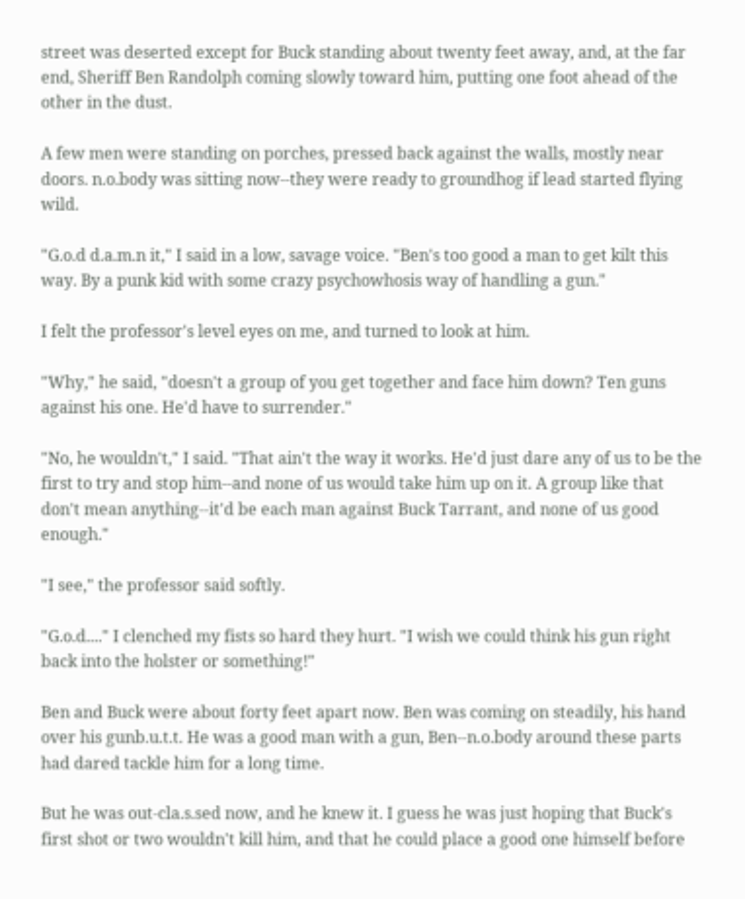street was deserted except for Buck standing about twenty feet away, and, at the far end, Sheriff Ben Randolph coming slowly toward him, putting one foot ahead of the other in the dust.

A few men were standing on porches, pressed back against the walls, mostly near doors. n.o.body was sitting now--they were ready to groundhog if lead started flying wild.

"G.o.d d.a.m.n it," I said in a low, savage voice. "Ben's too good a man to get kilt this way. By a punk kid with some crazy psychowhosis way of handling a gun."

I felt the professor's level eyes on me, and turned to look at him.

"Why," he said, "doesn't a group of you get together and face him down? Ten guns against his one. He'd have to surrender."

"No, he wouldn't," I said. "That ain't the way it works. He'd just dare any of us to be the first to try and stop him--and none of us would take him up on it. A group like that don't mean anything--it'd be each man against Buck Tarrant, and none of us good enough."

"I see," the professor said softly.

"G.o.d...." I clenched my fists so hard they hurt. "I wish we could think his gun right back into the holster or something!"

Ben and Buck were about forty feet apart now. Ben was coming on steadily, his hand over his gunb.u.t.t. He was a good man with a gun, Ben--n.o.body around these parts had dared tackle him for a long time.

But he was out-cla.s.sed now, and he knew it. I guess he was just hoping that Buck's first shot or two wouldn't kill him, and that he could place a good one himself before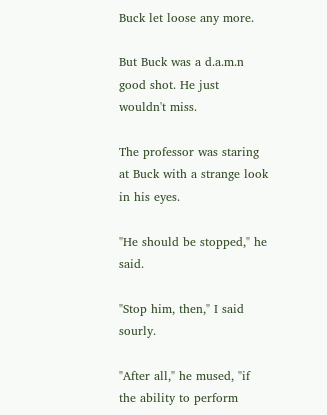Buck let loose any more.

But Buck was a d.a.m.n good shot. He just wouldn't miss.

The professor was staring at Buck with a strange look in his eyes.

"He should be stopped," he said.

"Stop him, then," I said sourly.

"After all," he mused, "if the ability to perform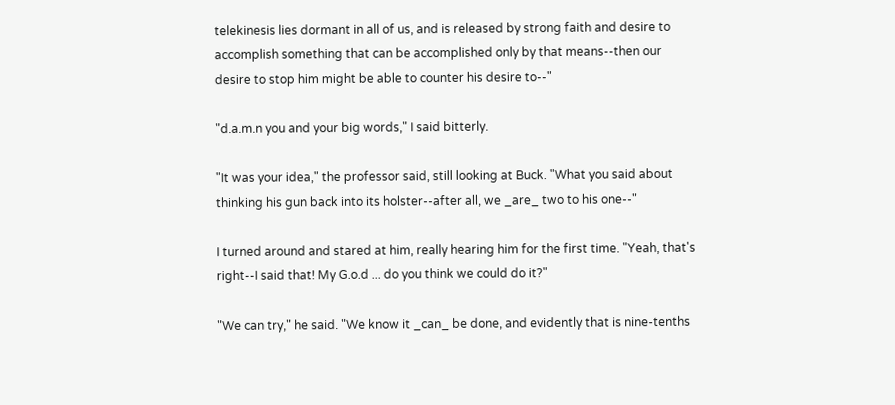telekinesis lies dormant in all of us, and is released by strong faith and desire to accomplish something that can be accomplished only by that means--then our desire to stop him might be able to counter his desire to--"

"d.a.m.n you and your big words," I said bitterly.

"It was your idea," the professor said, still looking at Buck. "What you said about thinking his gun back into its holster--after all, we _are_ two to his one--"

I turned around and stared at him, really hearing him for the first time. "Yeah, that's right--I said that! My G.o.d ... do you think we could do it?"

"We can try," he said. "We know it _can_ be done, and evidently that is nine-tenths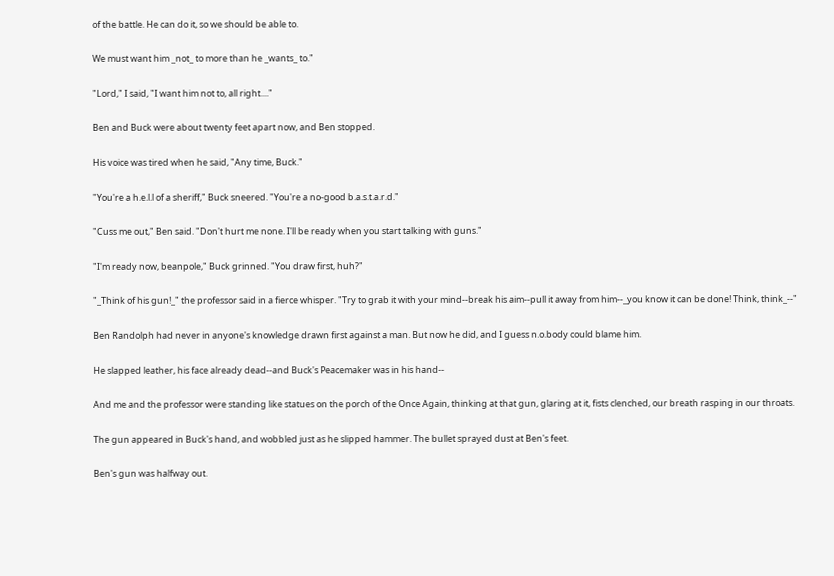of the battle. He can do it, so we should be able to.

We must want him _not_ to more than he _wants_ to."

"Lord," I said, "I want him not to, all right...."

Ben and Buck were about twenty feet apart now, and Ben stopped.

His voice was tired when he said, "Any time, Buck."

"You're a h.e.l.l of a sheriff," Buck sneered. "You're a no-good b.a.s.t.a.r.d."

"Cuss me out," Ben said. "Don't hurt me none. I'll be ready when you start talking with guns."

"I'm ready now, beanpole," Buck grinned. "You draw first, huh?"

"_Think of his gun!_" the professor said in a fierce whisper. "Try to grab it with your mind--break his aim--pull it away from him--_you know it can be done! Think, think_--"

Ben Randolph had never in anyone's knowledge drawn first against a man. But now he did, and I guess n.o.body could blame him.

He slapped leather, his face already dead--and Buck's Peacemaker was in his hand--

And me and the professor were standing like statues on the porch of the Once Again, thinking at that gun, glaring at it, fists clenched, our breath rasping in our throats.

The gun appeared in Buck's hand, and wobbled just as he slipped hammer. The bullet sprayed dust at Ben's feet.

Ben's gun was halfway out.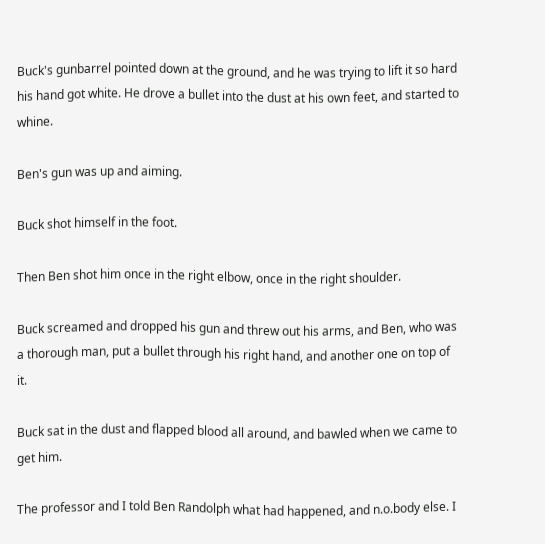Buck's gunbarrel pointed down at the ground, and he was trying to lift it so hard his hand got white. He drove a bullet into the dust at his own feet, and started to whine.

Ben's gun was up and aiming.

Buck shot himself in the foot.

Then Ben shot him once in the right elbow, once in the right shoulder.

Buck screamed and dropped his gun and threw out his arms, and Ben, who was a thorough man, put a bullet through his right hand, and another one on top of it.

Buck sat in the dust and flapped blood all around, and bawled when we came to get him.

The professor and I told Ben Randolph what had happened, and n.o.body else. I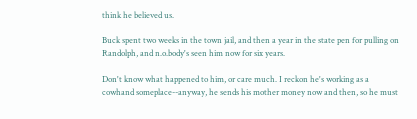think he believed us.

Buck spent two weeks in the town jail, and then a year in the state pen for pulling on Randolph, and n.o.body's seen him now for six years.

Don't know what happened to him, or care much. I reckon he's working as a cowhand someplace--anyway, he sends his mother money now and then, so he must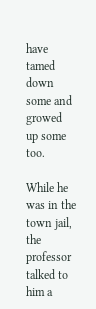have tamed down some and growed up some too.

While he was in the town jail, the professor talked to him a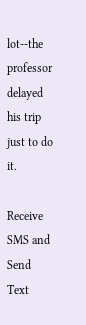lot--the professor delayed his trip just to do it.

Receive SMS and Send Text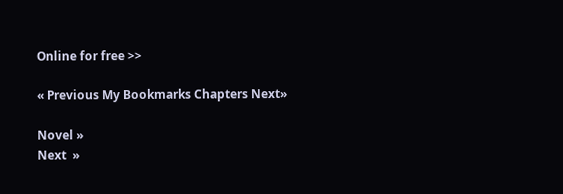Online for free >>

« Previous My Bookmarks Chapters Next»

Novel »
Next  »